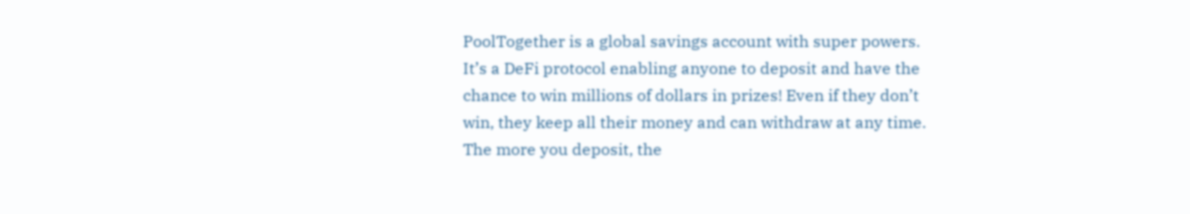PoolTogether is a global savings account with super powers. It’s a DeFi protocol enabling anyone to deposit and have the chance to win millions of dollars in prizes! Even if they don’t win, they keep all their money and can withdraw at any time. The more you deposit, the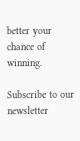better your chance of winning.

Subscribe to our newsletter